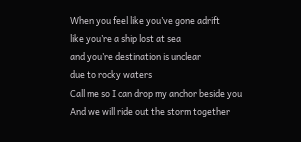When you feel like you’ve gone adrift
like you’re a ship lost at sea
and you’re destination is unclear
due to rocky waters
Call me so I can drop my anchor beside you
And we will ride out the storm together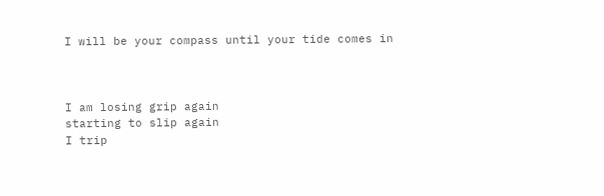I will be your compass until your tide comes in



I am losing grip again
starting to slip again
I trip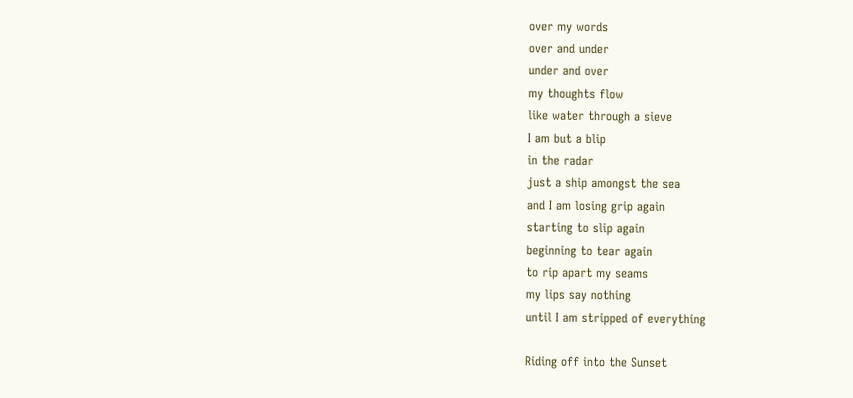over my words
over and under
under and over
my thoughts flow
like water through a sieve
I am but a blip
in the radar
just a ship amongst the sea
and I am losing grip again
starting to slip again
beginning to tear again
to rip apart my seams
my lips say nothing
until I am stripped of everything

Riding off into the Sunset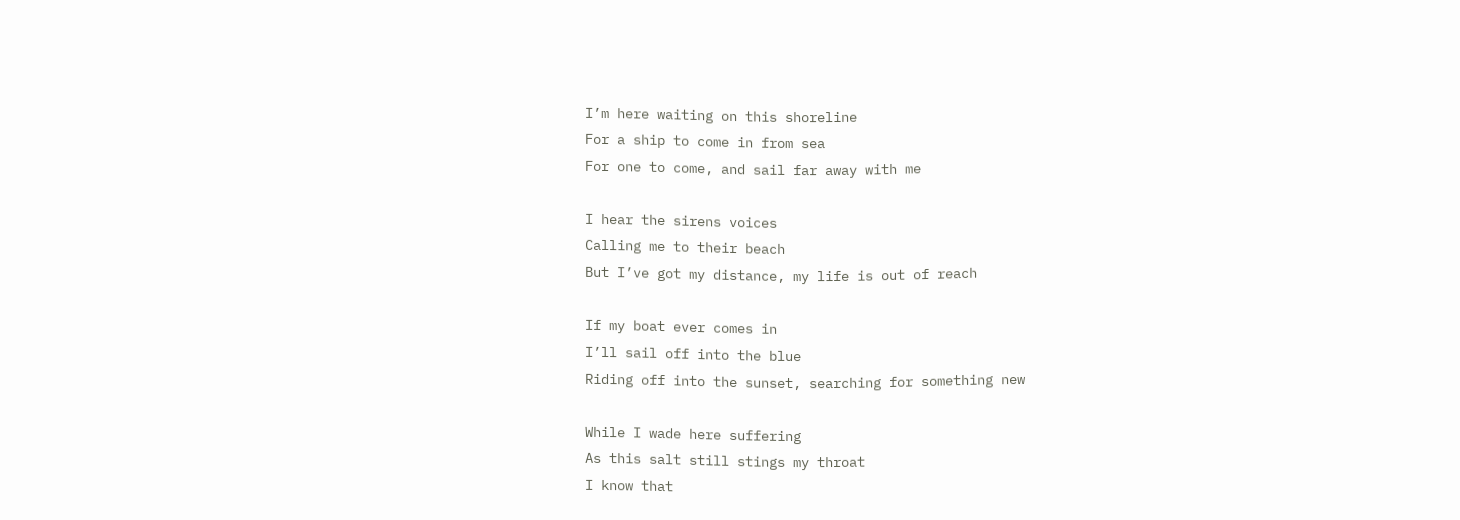I’m here waiting on this shoreline
For a ship to come in from sea
For one to come, and sail far away with me

I hear the sirens voices
Calling me to their beach
But I’ve got my distance, my life is out of reach

If my boat ever comes in
I’ll sail off into the blue
Riding off into the sunset, searching for something new

While I wade here suffering
As this salt still stings my throat
I know that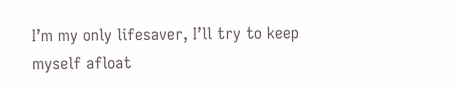I’m my only lifesaver, I’ll try to keep myself afloat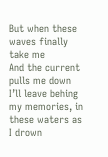But when these waves finally take me
And the current pulls me down
I’ll leave behing my memories, in these waters as I drown